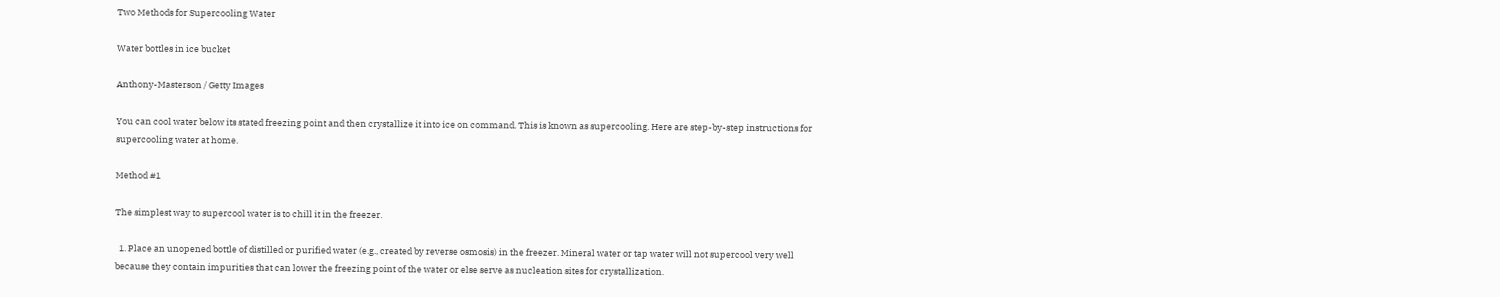Two Methods for Supercooling Water

Water bottles in ice bucket

Anthony-Masterson / Getty Images

You can cool water below its stated freezing point and then crystallize it into ice on command. This is known as supercooling. Here are step-by-step instructions for supercooling water at home.

Method #1

The simplest way to supercool water is to chill it in the freezer.

  1. Place an unopened bottle of distilled or purified water (e.g., created by reverse osmosis) in the freezer. Mineral water or tap water will not supercool very well because they contain impurities that can lower the freezing point of the water or else serve as nucleation sites for crystallization.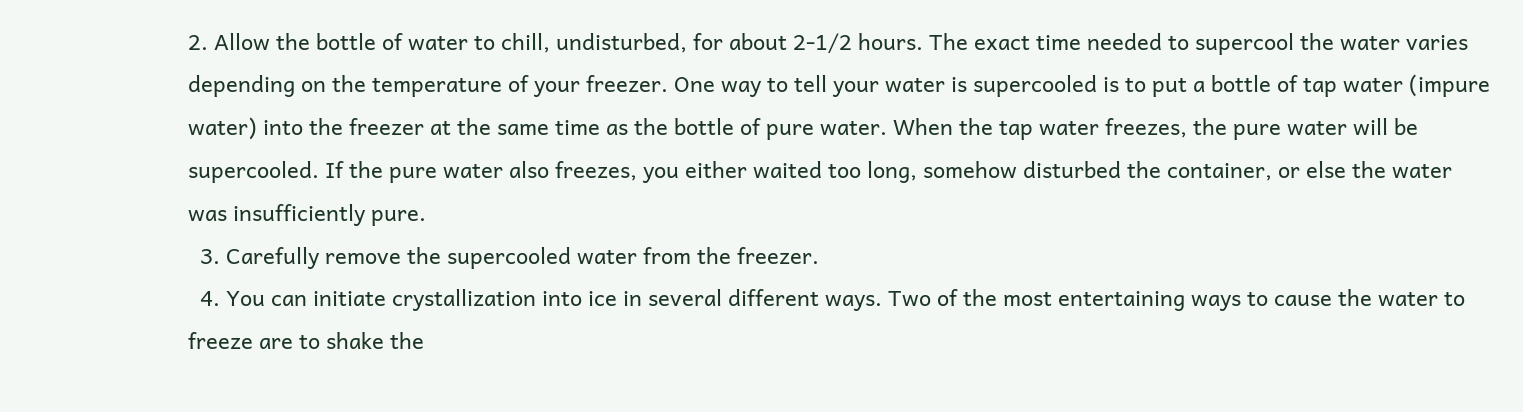2. Allow the bottle of water to chill, undisturbed, for about 2-1/2 hours. The exact time needed to supercool the water varies depending on the temperature of your freezer. One way to tell your water is supercooled is to put a bottle of tap water (impure water) into the freezer at the same time as the bottle of pure water. When the tap water freezes, the pure water will be supercooled. If the pure water also freezes, you either waited too long, somehow disturbed the container, or else the water was insufficiently pure.
  3. Carefully remove the supercooled water from the freezer.
  4. You can initiate crystallization into ice in several different ways. Two of the most entertaining ways to cause the water to freeze are to shake the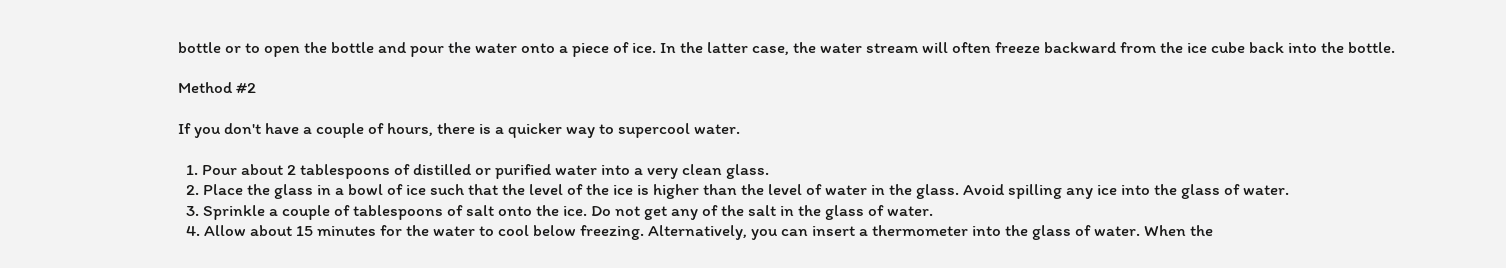bottle or to open the bottle and pour the water onto a piece of ice. In the latter case, the water stream will often freeze backward from the ice cube back into the bottle.

Method #2

If you don't have a couple of hours, there is a quicker way to supercool water.

  1. Pour about 2 tablespoons of distilled or purified water into a very clean glass.
  2. Place the glass in a bowl of ice such that the level of the ice is higher than the level of water in the glass. Avoid spilling any ice into the glass of water.
  3. Sprinkle a couple of tablespoons of salt onto the ice. Do not get any of the salt in the glass of water.
  4. Allow about 15 minutes for the water to cool below freezing. Alternatively, you can insert a thermometer into the glass of water. When the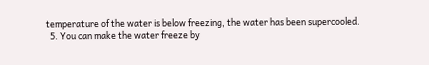temperature of the water is below freezing, the water has been supercooled.
  5. You can make the water freeze by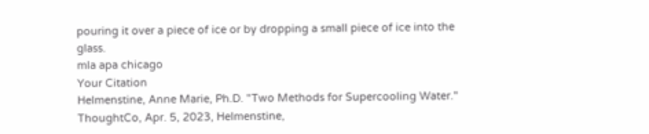pouring it over a piece of ice or by dropping a small piece of ice into the glass.
mla apa chicago
Your Citation
Helmenstine, Anne Marie, Ph.D. "Two Methods for Supercooling Water." ThoughtCo, Apr. 5, 2023, Helmenstine,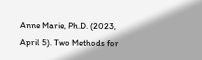Anne Marie, Ph.D. (2023, April 5). Two Methods for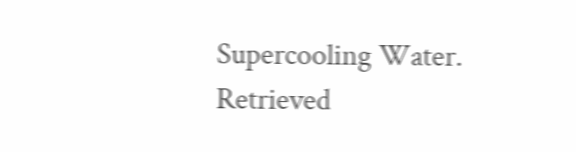Supercooling Water. Retrieved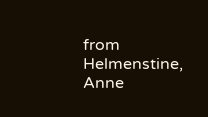from Helmenstine, Anne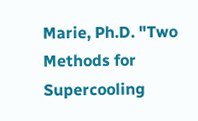Marie, Ph.D. "Two Methods for Supercooling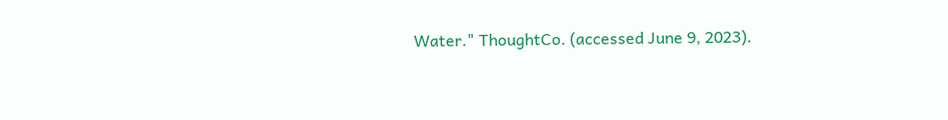Water." ThoughtCo. (accessed June 9, 2023).